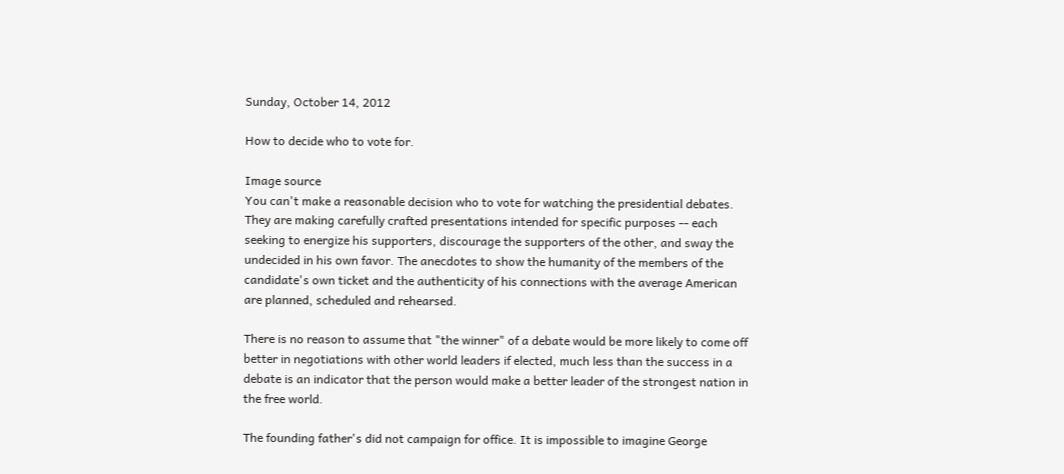Sunday, October 14, 2012

How to decide who to vote for.

Image source
You can't make a reasonable decision who to vote for watching the presidential debates. They are making carefully crafted presentations intended for specific purposes -- each seeking to energize his supporters, discourage the supporters of the other, and sway the undecided in his own favor. The anecdotes to show the humanity of the members of the candidate's own ticket and the authenticity of his connections with the average American are planned, scheduled and rehearsed.

There is no reason to assume that "the winner" of a debate would be more likely to come off better in negotiations with other world leaders if elected, much less than the success in a debate is an indicator that the person would make a better leader of the strongest nation in the free world.

The founding father's did not campaign for office. It is impossible to imagine George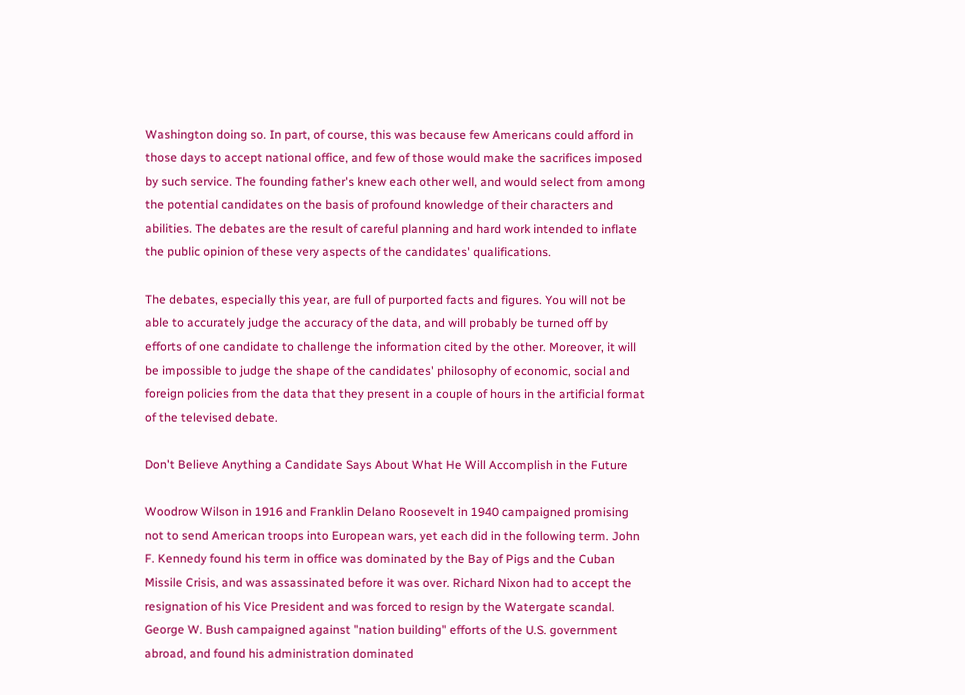Washington doing so. In part, of course, this was because few Americans could afford in those days to accept national office, and few of those would make the sacrifices imposed by such service. The founding father's knew each other well, and would select from among the potential candidates on the basis of profound knowledge of their characters and abilities. The debates are the result of careful planning and hard work intended to inflate the public opinion of these very aspects of the candidates' qualifications.

The debates, especially this year, are full of purported facts and figures. You will not be able to accurately judge the accuracy of the data, and will probably be turned off by efforts of one candidate to challenge the information cited by the other. Moreover, it will be impossible to judge the shape of the candidates' philosophy of economic, social and foreign policies from the data that they present in a couple of hours in the artificial format of the televised debate.

Don't Believe Anything a Candidate Says About What He Will Accomplish in the Future

Woodrow Wilson in 1916 and Franklin Delano Roosevelt in 1940 campaigned promising not to send American troops into European wars, yet each did in the following term. John F. Kennedy found his term in office was dominated by the Bay of Pigs and the Cuban Missile Crisis, and was assassinated before it was over. Richard Nixon had to accept the resignation of his Vice President and was forced to resign by the Watergate scandal. George W. Bush campaigned against "nation building" efforts of the U.S. government abroad, and found his administration dominated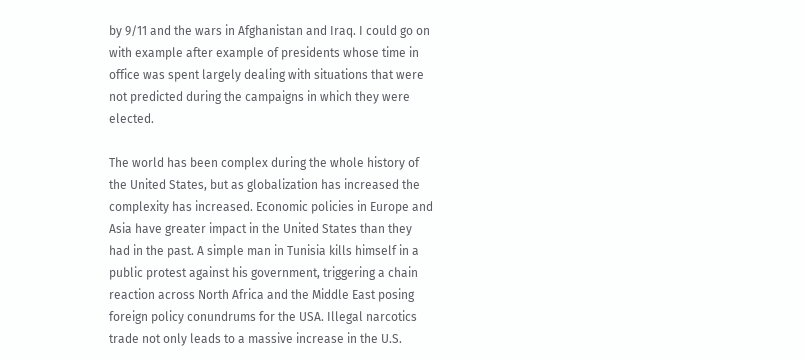by 9/11 and the wars in Afghanistan and Iraq. I could go on with example after example of presidents whose time in office was spent largely dealing with situations that were not predicted during the campaigns in which they were elected.

The world has been complex during the whole history of the United States, but as globalization has increased the complexity has increased. Economic policies in Europe and Asia have greater impact in the United States than they had in the past. A simple man in Tunisia kills himself in a public protest against his government, triggering a chain reaction across North Africa and the Middle East posing foreign policy conundrums for the USA. Illegal narcotics trade not only leads to a massive increase in the U.S.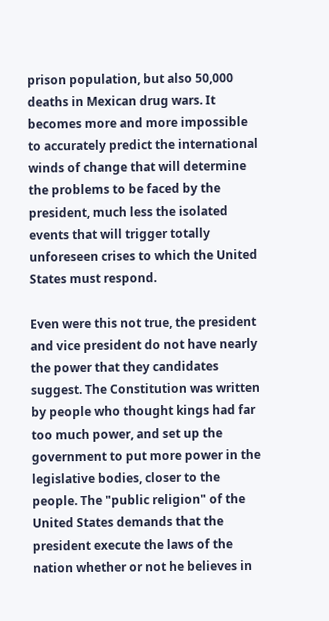prison population, but also 50,000 deaths in Mexican drug wars. It becomes more and more impossible to accurately predict the international winds of change that will determine the problems to be faced by the president, much less the isolated events that will trigger totally unforeseen crises to which the United States must respond.

Even were this not true, the president and vice president do not have nearly the power that they candidates suggest. The Constitution was written by people who thought kings had far too much power, and set up the government to put more power in the legislative bodies, closer to the people. The "public religion" of the United States demands that the president execute the laws of the nation whether or not he believes in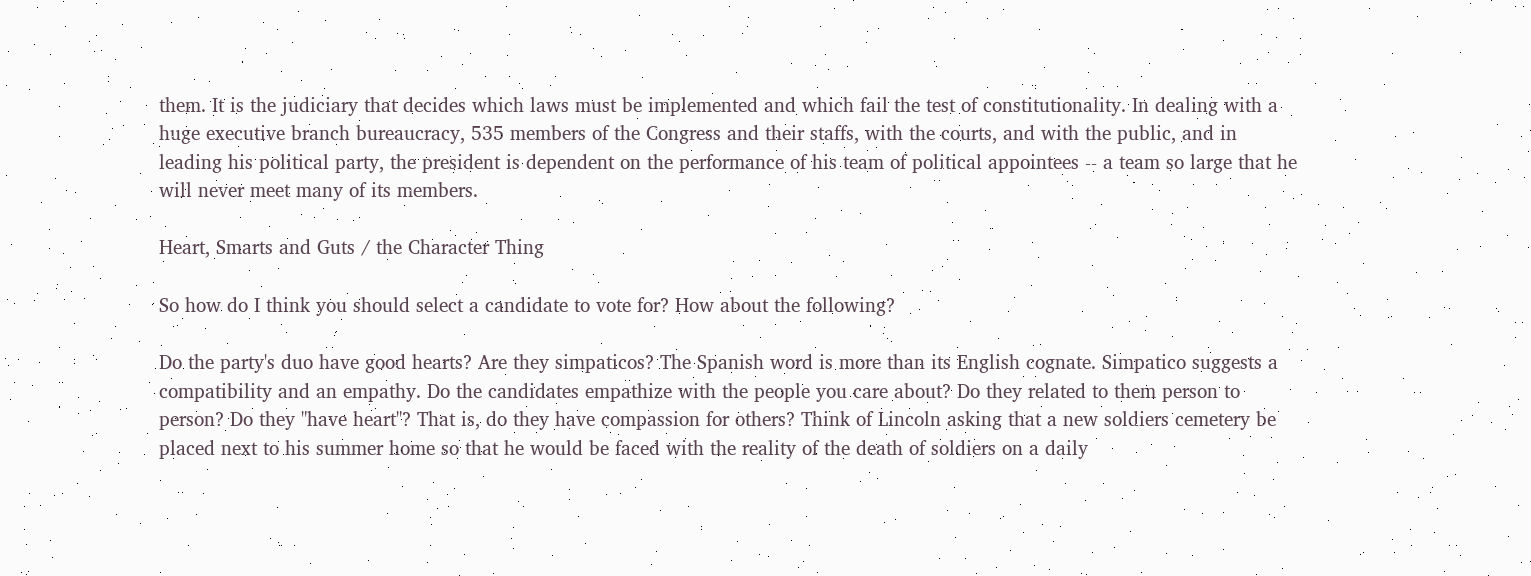them. It is the judiciary that decides which laws must be implemented and which fail the test of constitutionality. In dealing with a huge executive branch bureaucracy, 535 members of the Congress and their staffs, with the courts, and with the public, and in leading his political party, the president is dependent on the performance of his team of political appointees -- a team so large that he will never meet many of its members.

Heart, Smarts and Guts / the Character Thing

So how do I think you should select a candidate to vote for? How about the following?

Do the party's duo have good hearts? Are they simpaticos? The Spanish word is more than its English cognate. Simpatico suggests a compatibility and an empathy. Do the candidates empathize with the people you care about? Do they related to them person to person? Do they "have heart"? That is, do they have compassion for others? Think of Lincoln asking that a new soldiers cemetery be placed next to his summer home so that he would be faced with the reality of the death of soldiers on a daily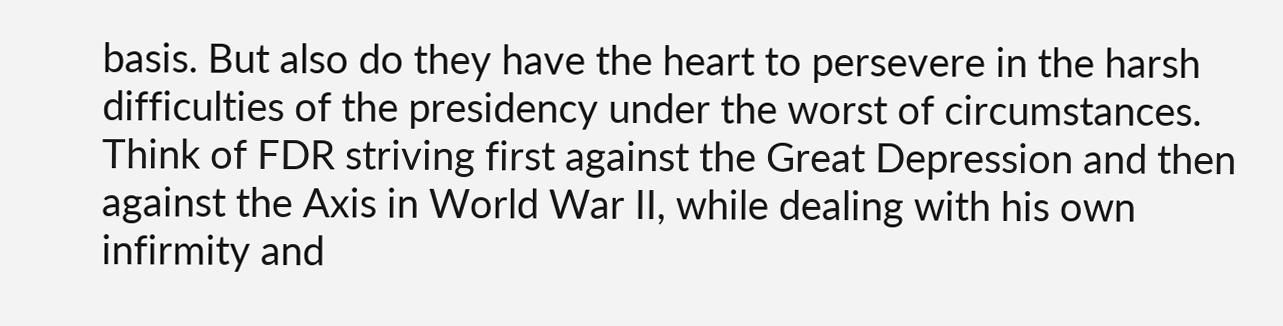basis. But also do they have the heart to persevere in the harsh difficulties of the presidency under the worst of circumstances. Think of FDR striving first against the Great Depression and then against the Axis in World War II, while dealing with his own infirmity and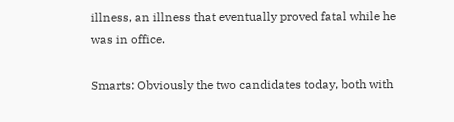illness, an illness that eventually proved fatal while he was in office.

Smarts: Obviously the two candidates today, both with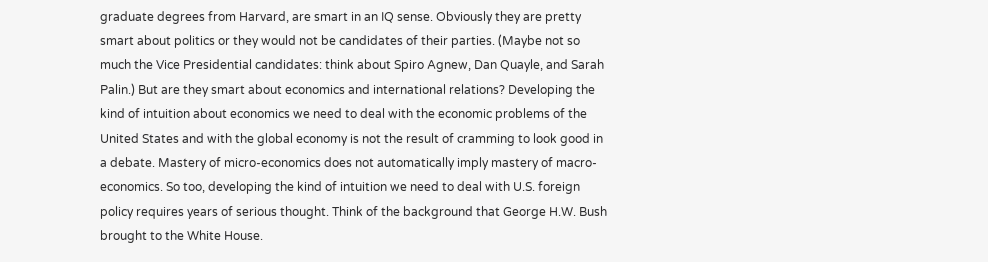graduate degrees from Harvard, are smart in an IQ sense. Obviously they are pretty smart about politics or they would not be candidates of their parties. (Maybe not so much the Vice Presidential candidates: think about Spiro Agnew, Dan Quayle, and Sarah Palin.) But are they smart about economics and international relations? Developing the kind of intuition about economics we need to deal with the economic problems of the United States and with the global economy is not the result of cramming to look good in a debate. Mastery of micro-economics does not automatically imply mastery of macro-economics. So too, developing the kind of intuition we need to deal with U.S. foreign policy requires years of serious thought. Think of the background that George H.W. Bush brought to the White House.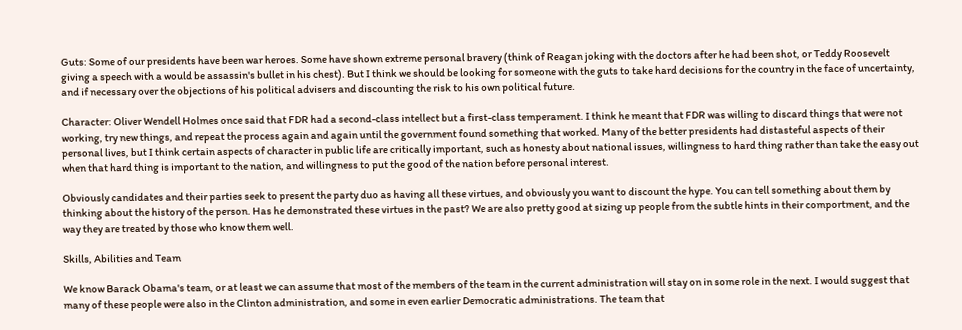Guts: Some of our presidents have been war heroes. Some have shown extreme personal bravery (think of Reagan joking with the doctors after he had been shot, or Teddy Roosevelt giving a speech with a would be assassin's bullet in his chest). But I think we should be looking for someone with the guts to take hard decisions for the country in the face of uncertainty, and if necessary over the objections of his political advisers and discounting the risk to his own political future.

Character: Oliver Wendell Holmes once said that FDR had a second-class intellect but a first-class temperament. I think he meant that FDR was willing to discard things that were not working, try new things, and repeat the process again and again until the government found something that worked. Many of the better presidents had distasteful aspects of their personal lives, but I think certain aspects of character in public life are critically important, such as honesty about national issues, willingness to hard thing rather than take the easy out when that hard thing is important to the nation, and willingness to put the good of the nation before personal interest.

Obviously candidates and their parties seek to present the party duo as having all these virtues, and obviously you want to discount the hype. You can tell something about them by thinking about the history of the person. Has he demonstrated these virtues in the past? We are also pretty good at sizing up people from the subtle hints in their comportment, and the way they are treated by those who know them well.

Skills, Abilities and Team

We know Barack Obama's team, or at least we can assume that most of the members of the team in the current administration will stay on in some role in the next. I would suggest that many of these people were also in the Clinton administration, and some in even earlier Democratic administrations. The team that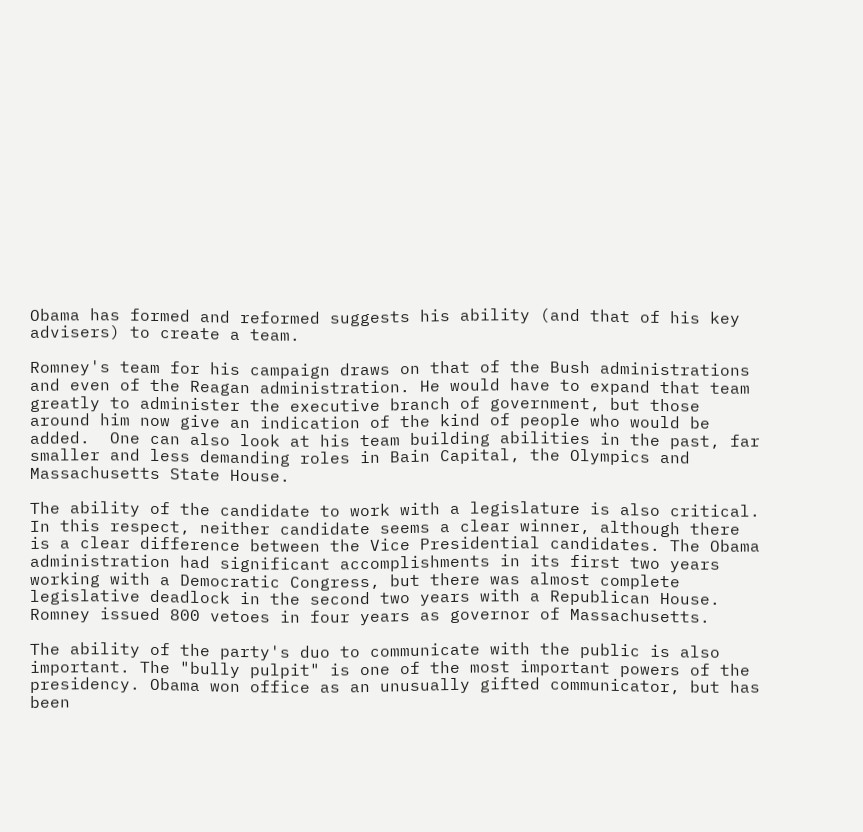Obama has formed and reformed suggests his ability (and that of his key advisers) to create a team.

Romney's team for his campaign draws on that of the Bush administrations and even of the Reagan administration. He would have to expand that team greatly to administer the executive branch of government, but those around him now give an indication of the kind of people who would be added.  One can also look at his team building abilities in the past, far smaller and less demanding roles in Bain Capital, the Olympics and Massachusetts State House.

The ability of the candidate to work with a legislature is also critical. In this respect, neither candidate seems a clear winner, although there is a clear difference between the Vice Presidential candidates. The Obama administration had significant accomplishments in its first two years working with a Democratic Congress, but there was almost complete legislative deadlock in the second two years with a Republican House. Romney issued 800 vetoes in four years as governor of Massachusetts.

The ability of the party's duo to communicate with the public is also important. The "bully pulpit" is one of the most important powers of the presidency. Obama won office as an unusually gifted communicator, but has been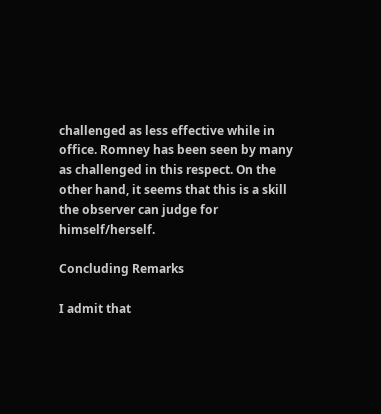challenged as less effective while in office. Romney has been seen by many as challenged in this respect. On the other hand, it seems that this is a skill the observer can judge for himself/herself.

Concluding Remarks

I admit that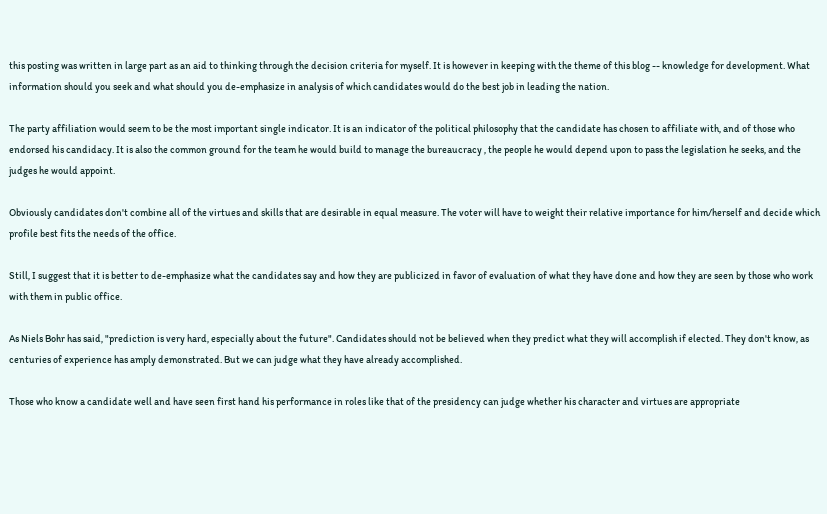this posting was written in large part as an aid to thinking through the decision criteria for myself. It is however in keeping with the theme of this blog -- knowledge for development. What information should you seek and what should you de-emphasize in analysis of which candidates would do the best job in leading the nation.

The party affiliation would seem to be the most important single indicator. It is an indicator of the political philosophy that the candidate has chosen to affiliate with, and of those who endorsed his candidacy. It is also the common ground for the team he would build to manage the bureaucracy , the people he would depend upon to pass the legislation he seeks, and the judges he would appoint.

Obviously candidates don't combine all of the virtues and skills that are desirable in equal measure. The voter will have to weight their relative importance for him/herself and decide which profile best fits the needs of the office.

Still, I suggest that it is better to de-emphasize what the candidates say and how they are publicized in favor of evaluation of what they have done and how they are seen by those who work with them in public office.

As Niels Bohr has said, "prediction is very hard, especially about the future". Candidates should not be believed when they predict what they will accomplish if elected. They don't know, as centuries of experience has amply demonstrated. But we can judge what they have already accomplished.

Those who know a candidate well and have seen first hand his performance in roles like that of the presidency can judge whether his character and virtues are appropriate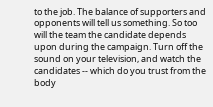to the job. The balance of supporters and opponents will tell us something. So too will the team the candidate depends upon during the campaign. Turn off the sound on your television, and watch the candidates -- which do you trust from the body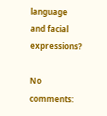language and facial expressions?

No comments: